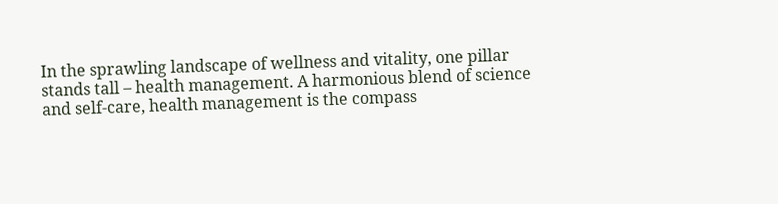In the sprawling landscape of wellness and vitality, one pillar stands tall – health management. A harmonious blend of science and self-care, health management is the compass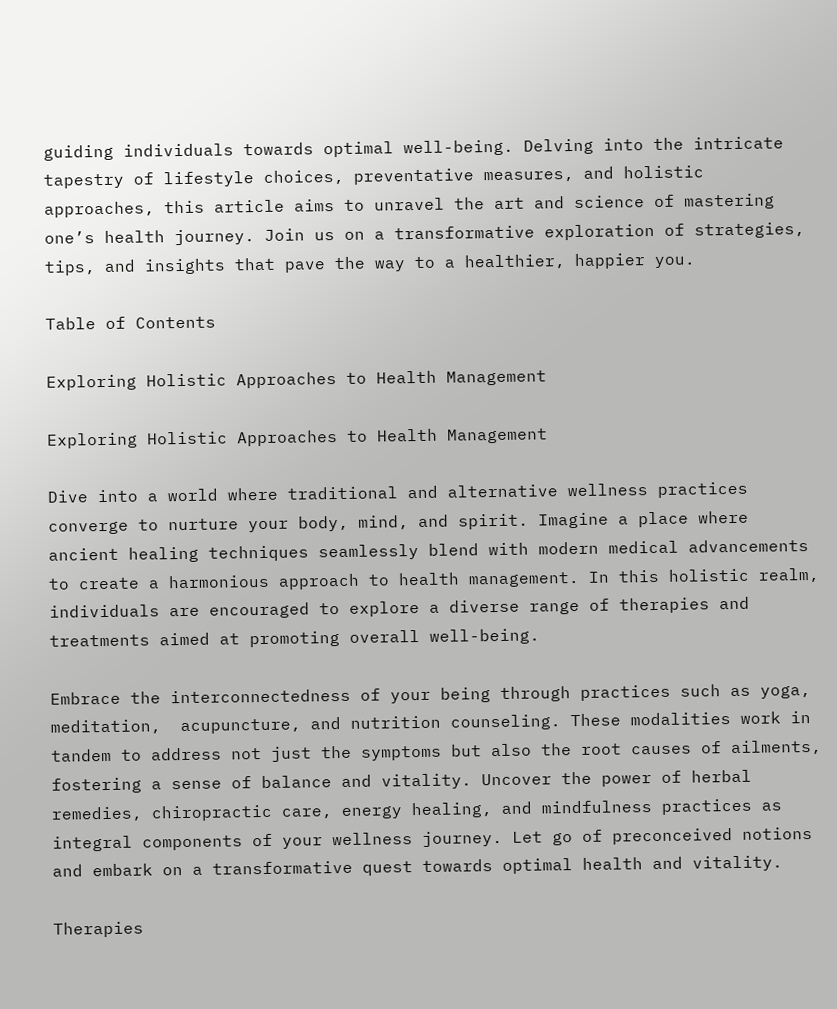guiding individuals towards optimal well-being. Delving into the intricate tapestry of lifestyle choices, preventative measures, and holistic approaches, this article aims to unravel the art and science of mastering one’s health journey. Join us on a transformative exploration of strategies, tips, and insights that pave the way to a healthier, happier you.

Table of Contents

Exploring Holistic Approaches to Health Management

Exploring Holistic Approaches to Health Management

Dive into a world where traditional and alternative wellness practices converge to nurture your body, mind, and spirit. Imagine a place where ancient healing techniques seamlessly blend with modern medical advancements to create a harmonious approach to health management. In this holistic realm, individuals are encouraged to explore a diverse range of therapies and treatments aimed at promoting overall well-being.

Embrace the interconnectedness of your being through practices such as yoga, meditation,  acupuncture, and nutrition counseling. These modalities work in tandem to address not just the symptoms but also the root causes of ailments, fostering a sense of balance and vitality. Uncover the power of herbal remedies, chiropractic care, energy healing, and mindfulness practices as integral components of your wellness journey. Let go of preconceived notions and embark on a transformative quest towards optimal health and vitality.

Therapies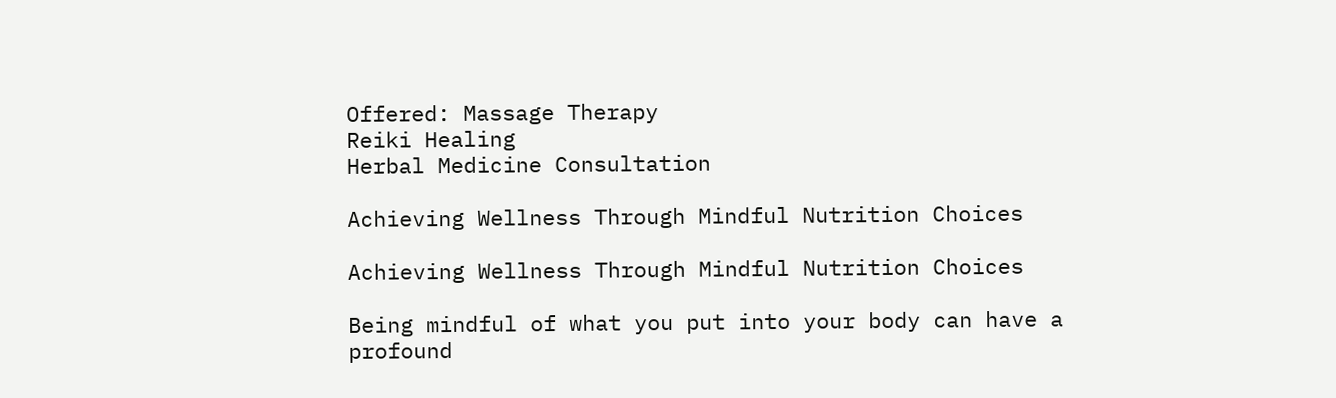Offered: Massage Therapy
Reiki Healing
Herbal Medicine Consultation

Achieving Wellness Through Mindful Nutrition Choices

Achieving Wellness Through Mindful Nutrition Choices

Being mindful of what you put into your body can have a profound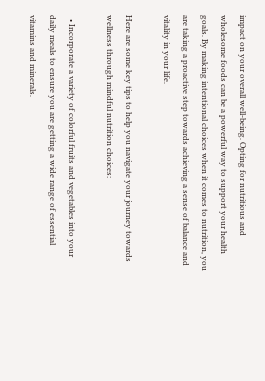impact on your overall well-being. Opting for nutritious and wholesome foods can be a powerful way to support your health goals. By making intentional choices when it comes to nutrition, you are taking a proactive step towards achieving a sense of balance and vitality in your life.

Here are some key tips to help you navigate your journey towards wellness through mindful nutrition choices:

  • Incorporate a variety of colorful fruits and vegetables into your daily meals to ensure you are getting a wide range of essential vitamins and minerals.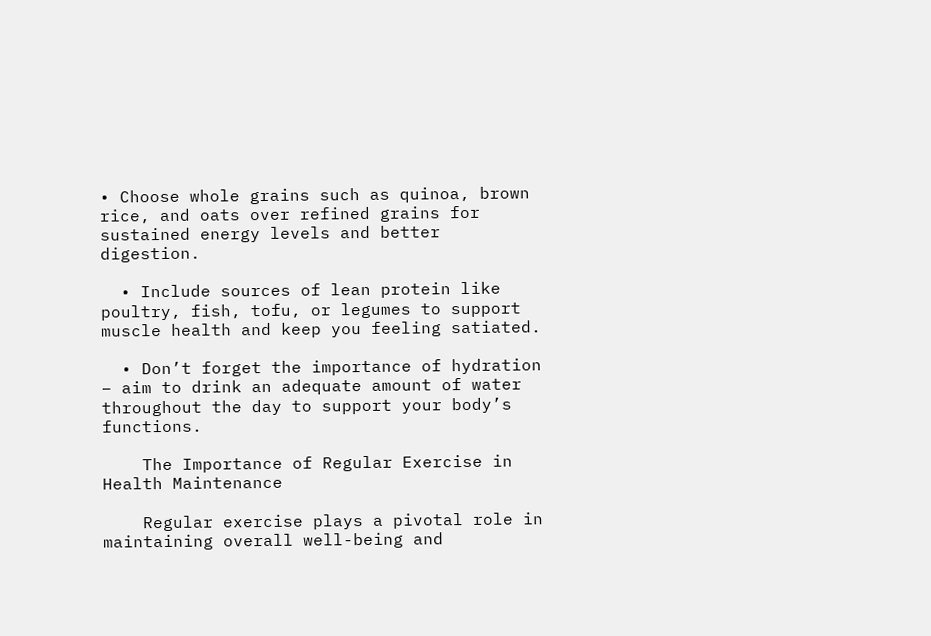• Choose whole grains such as quinoa, brown rice, and oats over refined grains for sustained energy levels and better digestion.

  • Include sources of lean protein like poultry, fish, tofu, or legumes to support muscle health and keep you feeling satiated.

  • Don’t forget the importance of hydration – aim to drink an adequate amount of water throughout the day to support your body’s functions.

    The Importance of Regular Exercise in Health Maintenance

    Regular exercise plays a pivotal role in maintaining overall well-being and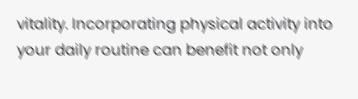vitality. Incorporating physical activity into your daily routine can benefit not only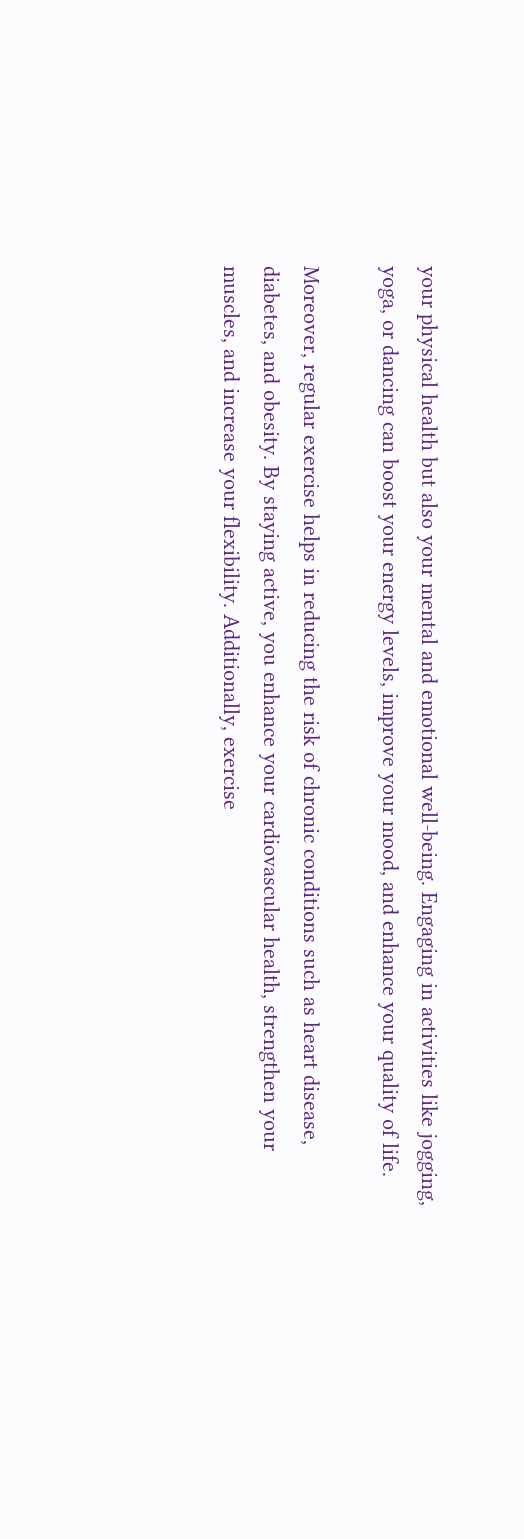your physical health but also your mental and emotional well-being. Engaging in activities like jogging, yoga, or dancing can boost your energy levels, improve your mood, and enhance your quality of life.

Moreover, regular exercise helps in reducing the risk of chronic conditions such as heart disease, diabetes, and obesity. By staying active, you enhance your cardiovascular health, strengthen your muscles, and increase your flexibility. Additionally, exercise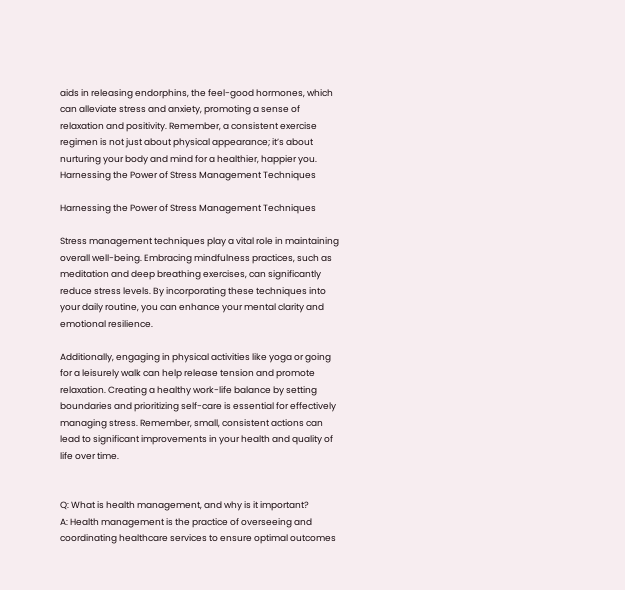aids in releasing endorphins, the feel-good hormones, which can alleviate stress and anxiety, promoting a sense of relaxation and positivity. Remember, a consistent exercise regimen is not just about physical appearance; it’s about nurturing your body and mind for a healthier, happier you.
Harnessing the Power of Stress Management Techniques

Harnessing the Power of Stress Management Techniques

Stress management techniques play a vital role in maintaining overall well-being. Embracing mindfulness practices, such as meditation and deep breathing exercises, can significantly reduce stress levels. By incorporating these techniques into your daily routine, you can enhance your mental clarity and emotional resilience.

Additionally, engaging in physical activities like yoga or going for a leisurely walk can help release tension and promote relaxation. Creating a healthy work-life balance by setting boundaries and prioritizing self-care is essential for effectively managing stress. Remember, small, consistent actions can lead to significant improvements in your health and quality of life over time.


Q: What is health management, and why is it important?
A: Health management is the practice of overseeing and coordinating healthcare services to ensure optimal outcomes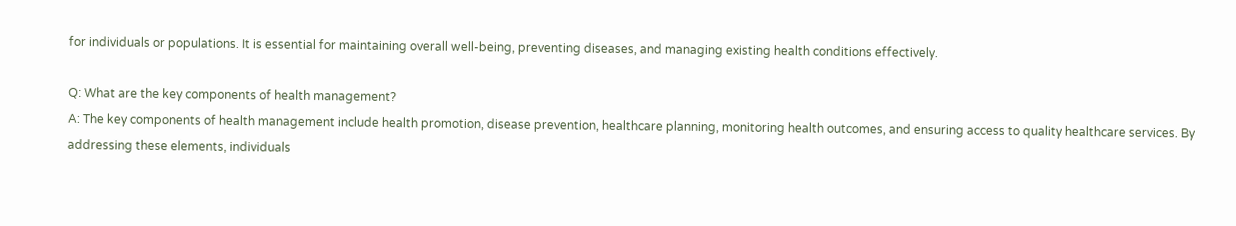for individuals or populations. It is essential for maintaining overall well-being, preventing diseases, and managing existing health conditions effectively.

Q: What are the key components of health management?
A: The key components of health management include health promotion, disease prevention, healthcare planning, monitoring health outcomes, and ensuring access to quality healthcare services. By addressing these elements, individuals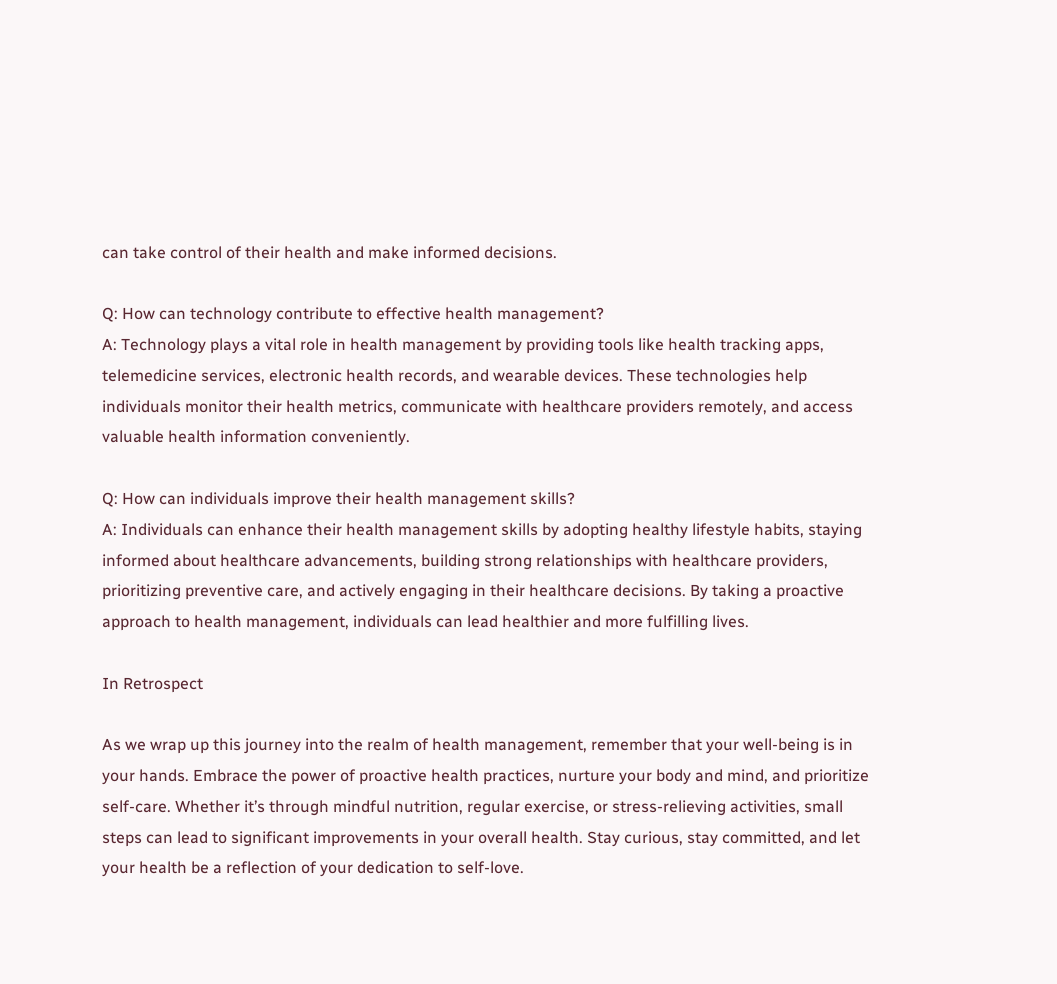can take control of their health and make informed decisions.

Q: How can technology contribute to effective health management?
A: Technology plays a vital role in health management by providing tools like health tracking apps, telemedicine services, electronic health records, and wearable devices. These technologies help individuals monitor their health metrics, communicate with healthcare providers remotely, and access valuable health information conveniently.

Q: How can individuals improve their health management skills?
A: Individuals can enhance their health management skills by adopting healthy lifestyle habits, staying informed about healthcare advancements, building strong relationships with healthcare providers, prioritizing preventive care, and actively engaging in their healthcare decisions. By taking a proactive approach to health management, individuals can lead healthier and more fulfilling lives.

In Retrospect

As we wrap up this journey into the realm of health management, remember that your well-being is in your hands. Embrace the power of proactive health practices, nurture your body and mind, and prioritize self-care. Whether it’s through mindful nutrition, regular exercise, or stress-relieving activities, small steps can lead to significant improvements in your overall health. Stay curious, stay committed, and let your health be a reflection of your dedication to self-love.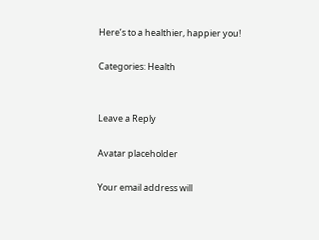Here’s to a healthier, happier you!

Categories: Health


Leave a Reply

Avatar placeholder

Your email address will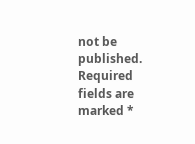not be published. Required fields are marked *